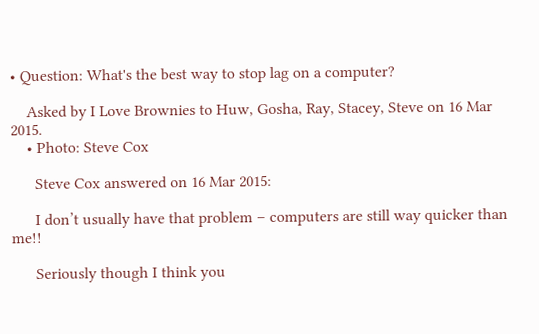• Question: What's the best way to stop lag on a computer?

    Asked by I Love Brownies to Huw, Gosha, Ray, Stacey, Steve on 16 Mar 2015.
    • Photo: Steve Cox

      Steve Cox answered on 16 Mar 2015:

      I don’t usually have that problem – computers are still way quicker than me!!

      Seriously though I think you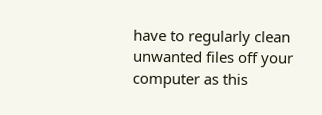have to regularly clean unwanted files off your computer as this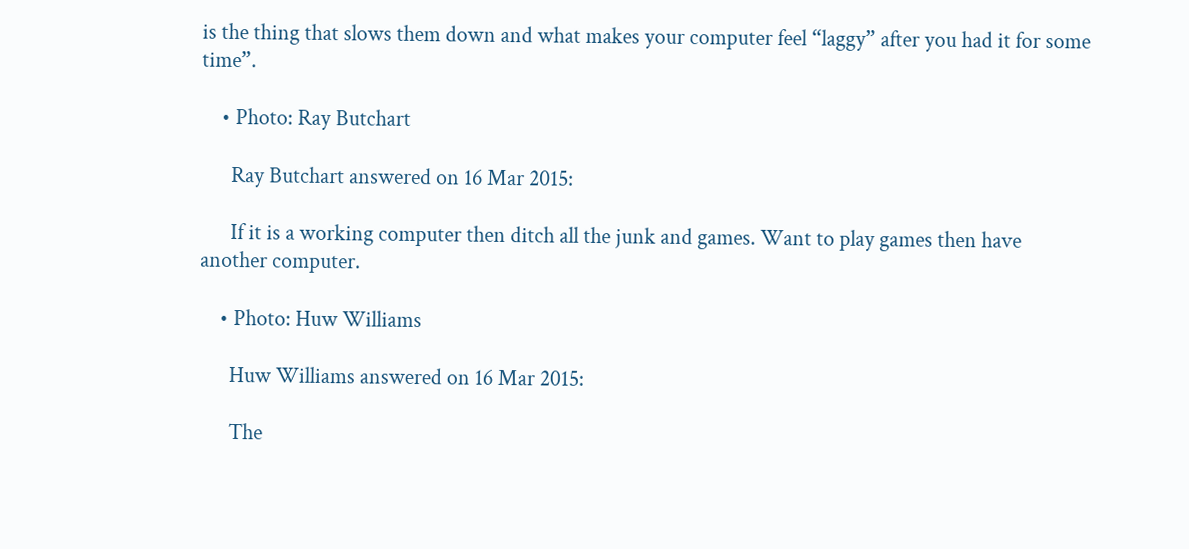is the thing that slows them down and what makes your computer feel “laggy” after you had it for some time”.

    • Photo: Ray Butchart

      Ray Butchart answered on 16 Mar 2015:

      If it is a working computer then ditch all the junk and games. Want to play games then have another computer.

    • Photo: Huw Williams

      Huw Williams answered on 16 Mar 2015:

      The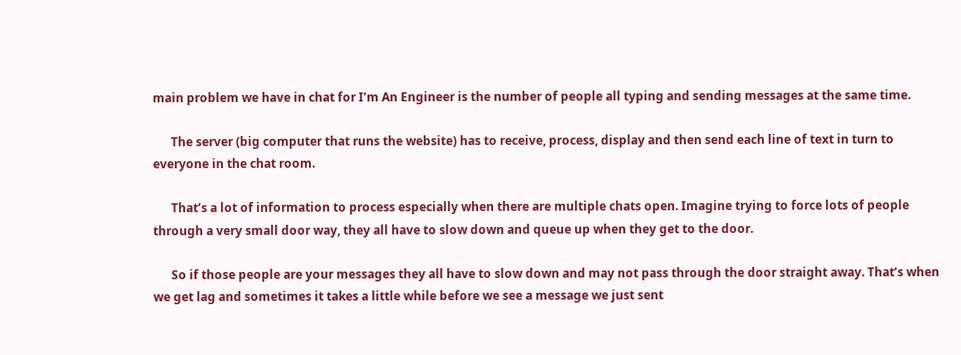main problem we have in chat for I’m An Engineer is the number of people all typing and sending messages at the same time.

      The server (big computer that runs the website) has to receive, process, display and then send each line of text in turn to everyone in the chat room.

      That’s a lot of information to process especially when there are multiple chats open. Imagine trying to force lots of people through a very small door way, they all have to slow down and queue up when they get to the door.

      So if those people are your messages they all have to slow down and may not pass through the door straight away. That’s when we get lag and sometimes it takes a little while before we see a message we just sent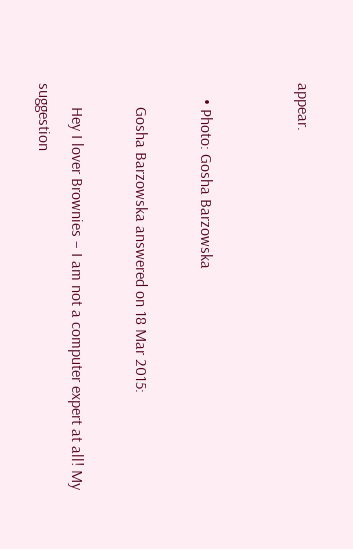appear.


    • Photo: Gosha Barzowska

      Gosha Barzowska answered on 18 Mar 2015:

      Hey I lover Brownies – I am not a computer expert at all! My suggestion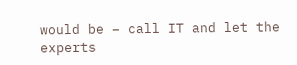would be – call IT and let the experts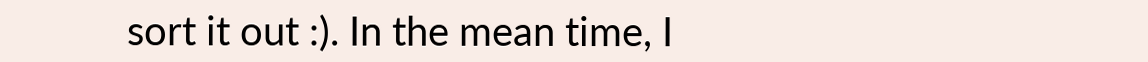sort it out :). In the mean time, I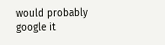would probably google it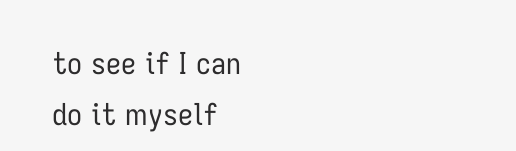to see if I can do it myself